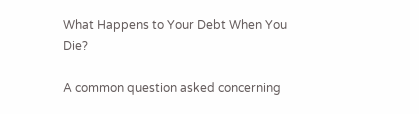What Happens to Your Debt When You Die?

A common question asked concerning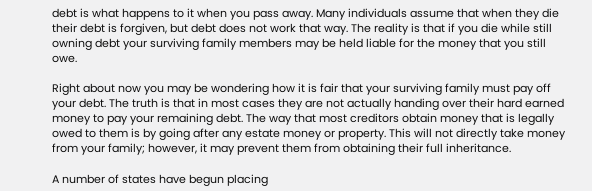debt is what happens to it when you pass away. Many individuals assume that when they die their debt is forgiven, but debt does not work that way. The reality is that if you die while still owning debt your surviving family members may be held liable for the money that you still owe.

Right about now you may be wondering how it is fair that your surviving family must pay off your debt. The truth is that in most cases they are not actually handing over their hard earned money to pay your remaining debt. The way that most creditors obtain money that is legally owed to them is by going after any estate money or property. This will not directly take money from your family; however, it may prevent them from obtaining their full inheritance.

A number of states have begun placing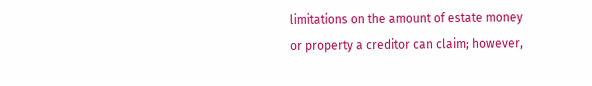limitations on the amount of estate money or property a creditor can claim; however,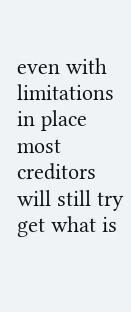even with limitations in place most creditors will still try get what is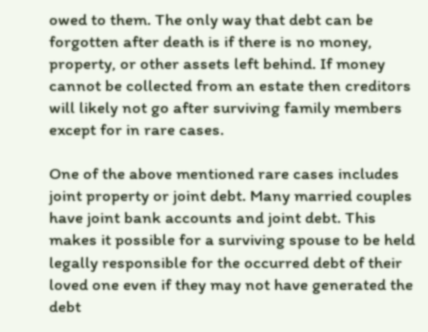owed to them. The only way that debt can be forgotten after death is if there is no money, property, or other assets left behind. If money cannot be collected from an estate then creditors will likely not go after surviving family members except for in rare cases.

One of the above mentioned rare cases includes joint property or joint debt. Many married couples have joint bank accounts and joint debt. This makes it possible for a surviving spouse to be held legally responsible for the occurred debt of their loved one even if they may not have generated the debt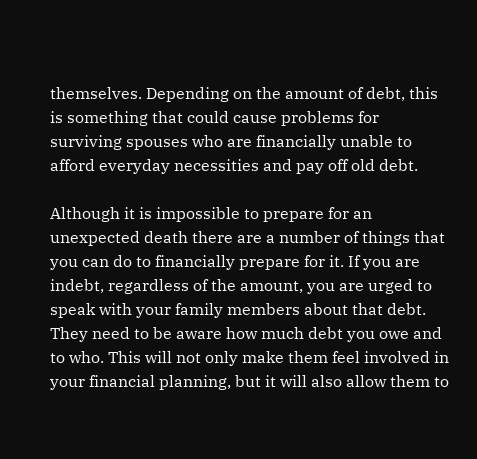themselves. Depending on the amount of debt, this is something that could cause problems for surviving spouses who are financially unable to afford everyday necessities and pay off old debt.

Although it is impossible to prepare for an unexpected death there are a number of things that you can do to financially prepare for it. If you are indebt, regardless of the amount, you are urged to speak with your family members about that debt. They need to be aware how much debt you owe and to who. This will not only make them feel involved in your financial planning, but it will also allow them to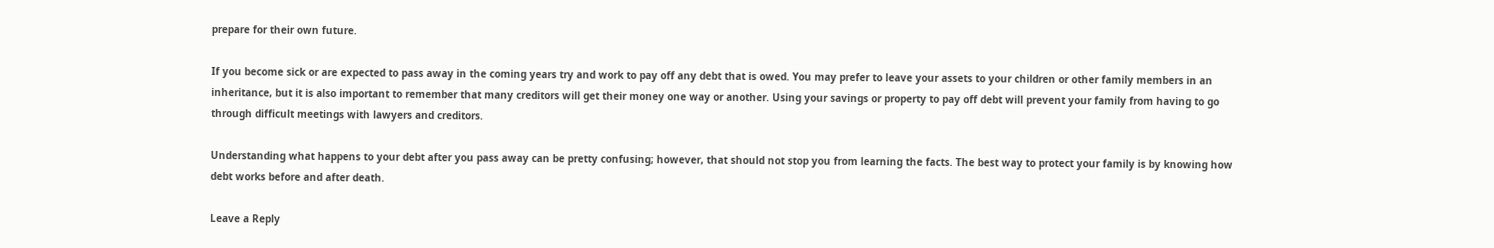prepare for their own future.

If you become sick or are expected to pass away in the coming years try and work to pay off any debt that is owed. You may prefer to leave your assets to your children or other family members in an inheritance, but it is also important to remember that many creditors will get their money one way or another. Using your savings or property to pay off debt will prevent your family from having to go through difficult meetings with lawyers and creditors.

Understanding what happens to your debt after you pass away can be pretty confusing; however, that should not stop you from learning the facts. The best way to protect your family is by knowing how debt works before and after death.

Leave a Reply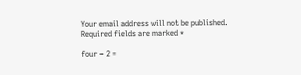Your email address will not be published. Required fields are marked *

four − 2 =